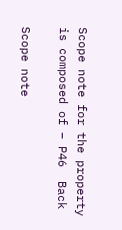Scope note for the property is composed of – P46  Back

Scope note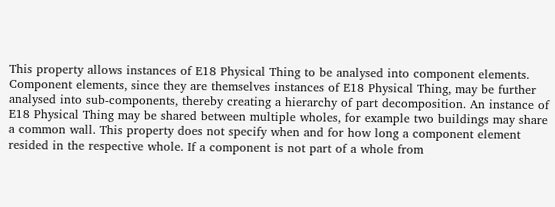This property allows instances of E18 Physical Thing to be analysed into component elements. Component elements, since they are themselves instances of E18 Physical Thing, may be further analysed into sub-components, thereby creating a hierarchy of part decomposition. An instance of E18 Physical Thing may be shared between multiple wholes, for example two buildings may share a common wall. This property does not specify when and for how long a component element resided in the respective whole. If a component is not part of a whole from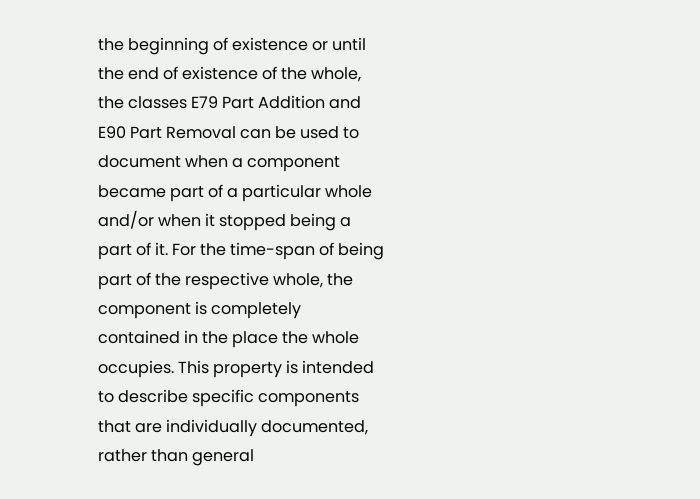the beginning of existence or until the end of existence of the whole, the classes E79 Part Addition and E90 Part Removal can be used to document when a component became part of a particular whole and/or when it stopped being a part of it. For the time-span of being part of the respective whole, the component is completely contained in the place the whole occupies. This property is intended to describe specific components that are individually documented, rather than general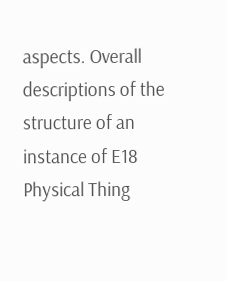aspects. Overall descriptions of the structure of an instance of E18 Physical Thing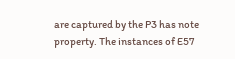are captured by the P3 has note property. The instances of E57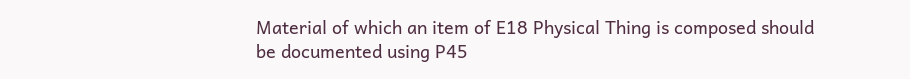Material of which an item of E18 Physical Thing is composed should be documented using P45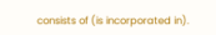consists of (is incorporated in).